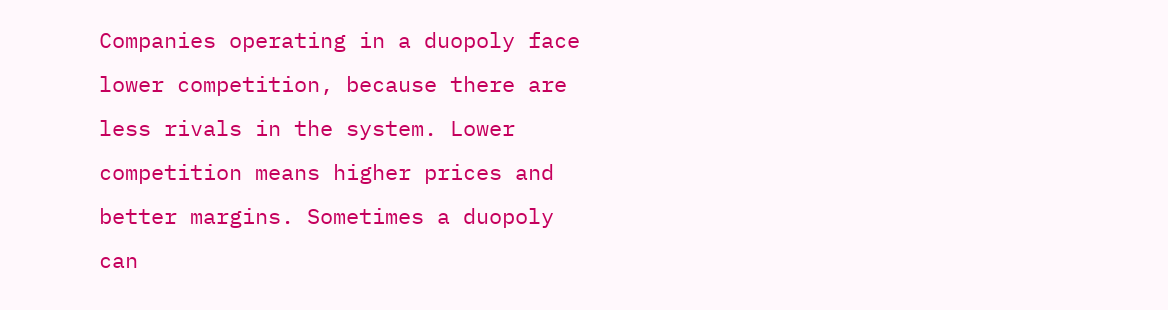Companies operating in a duopoly face lower competition, because there are less rivals in the system. Lower competition means higher prices and better margins. Sometimes a duopoly can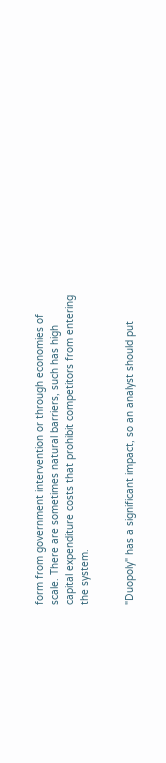form from government intervention or through economies of scale. There are sometimes natural barriers, such has high capital expenditure costs that prohibit competitors from entering the system.


"Duopoly" has a significant impact, so an analyst should put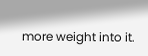more weight into it.